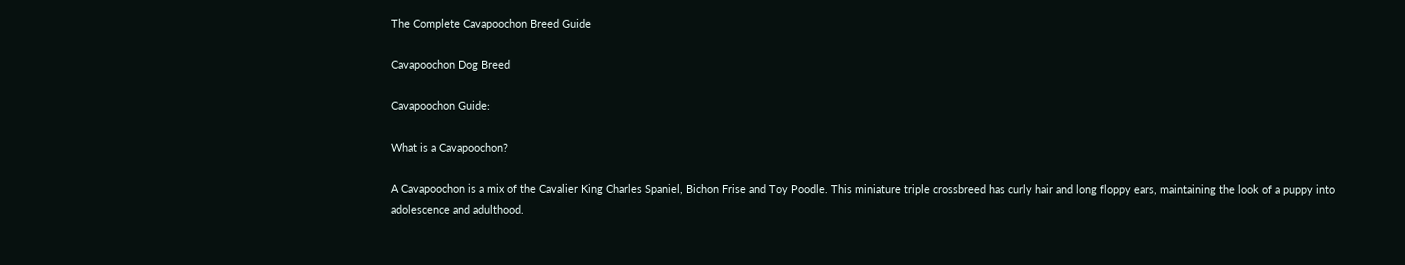The Complete Cavapoochon Breed Guide

Cavapoochon Dog Breed

Cavapoochon Guide:

What is a Cavapoochon?

A Cavapoochon is a mix of the Cavalier King Charles Spaniel, Bichon Frise and Toy Poodle. This miniature triple crossbreed has curly hair and long floppy ears, maintaining the look of a puppy into adolescence and adulthood.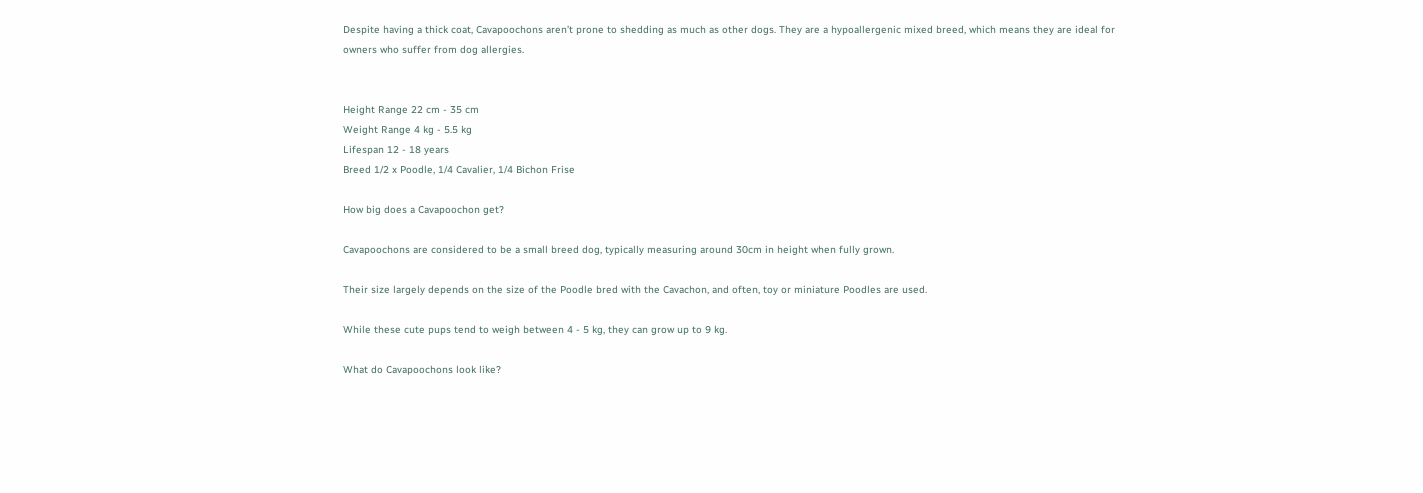Despite having a thick coat, Cavapoochons aren’t prone to shedding as much as other dogs. They are a hypoallergenic mixed breed, which means they are ideal for owners who suffer from dog allergies.


Height Range 22 cm - 35 cm
Weight Range 4 kg - 5.5 kg
Lifespan 12 - 18 years
Breed 1/2 x Poodle, 1/4 Cavalier, 1/4 Bichon Frise

How big does a Cavapoochon get?

Cavapoochons are considered to be a small breed dog, typically measuring around 30cm in height when fully grown.

Their size largely depends on the size of the Poodle bred with the Cavachon, and often, toy or miniature Poodles are used.

While these cute pups tend to weigh between 4 - 5 kg, they can grow up to 9 kg.

What do Cavapoochons look like?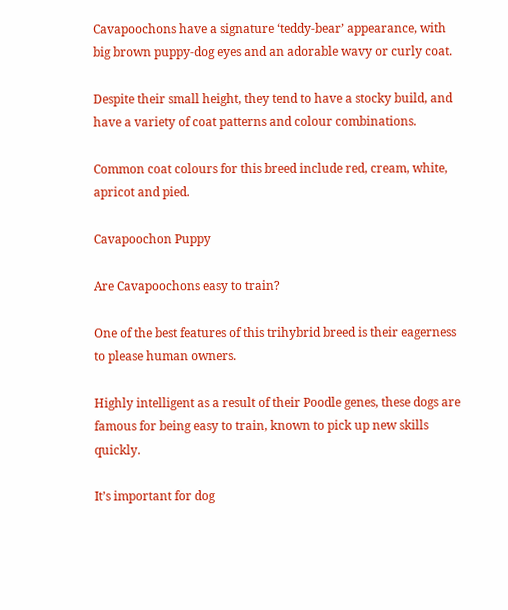Cavapoochons have a signature ‘teddy-bear’ appearance, with big brown puppy-dog eyes and an adorable wavy or curly coat.

Despite their small height, they tend to have a stocky build, and have a variety of coat patterns and colour combinations.

Common coat colours for this breed include red, cream, white, apricot and pied.

Cavapoochon Puppy

Are Cavapoochons easy to train?

One of the best features of this trihybrid breed is their eagerness to please human owners.

Highly intelligent as a result of their Poodle genes, these dogs are famous for being easy to train, known to pick up new skills quickly.

It’s important for dog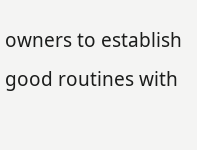owners to establish good routines with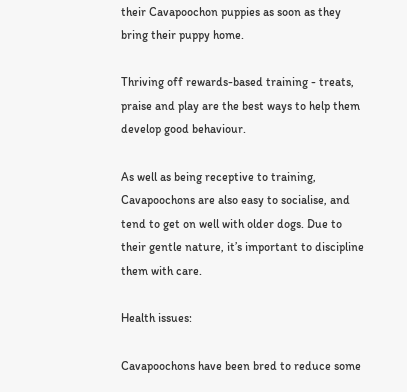their Cavapoochon puppies as soon as they bring their puppy home.

Thriving off rewards-based training - treats, praise and play are the best ways to help them develop good behaviour.

As well as being receptive to training, Cavapoochons are also easy to socialise, and tend to get on well with older dogs. Due to their gentle nature, it’s important to discipline them with care.

Health issues:

Cavapoochons have been bred to reduce some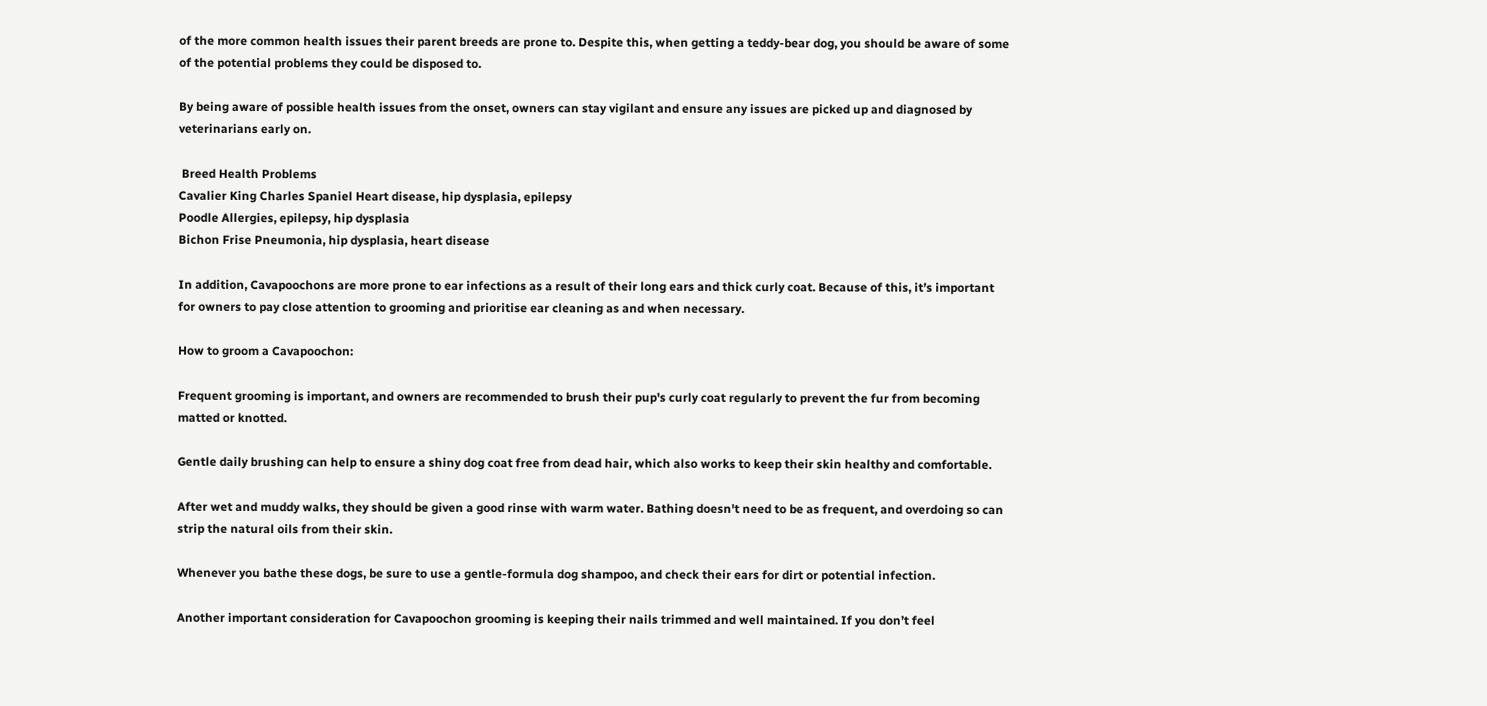of the more common health issues their parent breeds are prone to. Despite this, when getting a teddy-bear dog, you should be aware of some of the potential problems they could be disposed to.

By being aware of possible health issues from the onset, owners can stay vigilant and ensure any issues are picked up and diagnosed by veterinarians early on.

 Breed Health Problems
Cavalier King Charles Spaniel Heart disease, hip dysplasia, epilepsy
Poodle Allergies, epilepsy, hip dysplasia
Bichon Frise Pneumonia, hip dysplasia, heart disease

In addition, Cavapoochons are more prone to ear infections as a result of their long ears and thick curly coat. Because of this, it’s important for owners to pay close attention to grooming and prioritise ear cleaning as and when necessary.

How to groom a Cavapoochon:

Frequent grooming is important, and owners are recommended to brush their pup's curly coat regularly to prevent the fur from becoming matted or knotted.

Gentle daily brushing can help to ensure a shiny dog coat free from dead hair, which also works to keep their skin healthy and comfortable.

After wet and muddy walks, they should be given a good rinse with warm water. Bathing doesn't need to be as frequent, and overdoing so can strip the natural oils from their skin.

Whenever you bathe these dogs, be sure to use a gentle-formula dog shampoo, and check their ears for dirt or potential infection.

Another important consideration for Cavapoochon grooming is keeping their nails trimmed and well maintained. If you don’t feel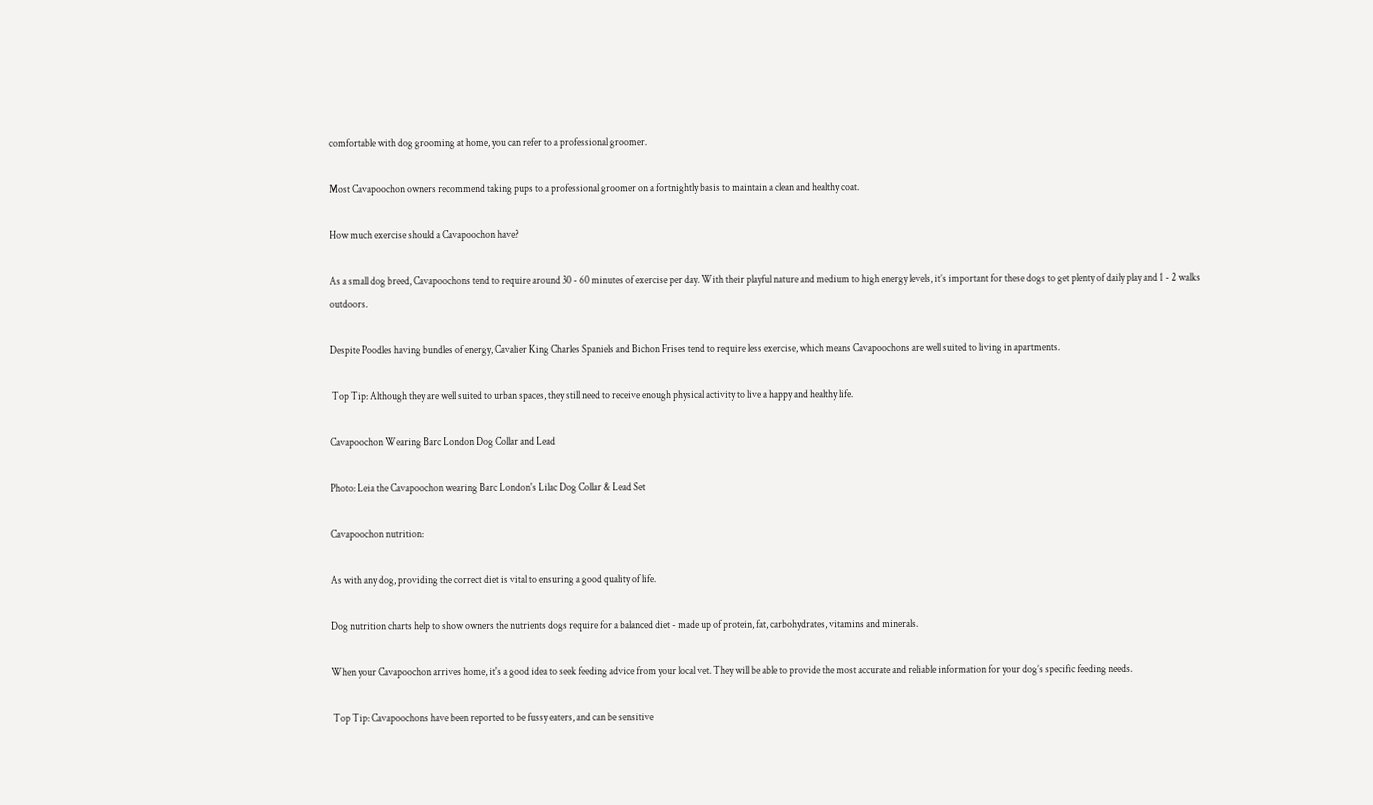comfortable with dog grooming at home, you can refer to a professional groomer.

Most Cavapoochon owners recommend taking pups to a professional groomer on a fortnightly basis to maintain a clean and healthy coat.

How much exercise should a Cavapoochon have?

As a small dog breed, Cavapoochons tend to require around 30 - 60 minutes of exercise per day. With their playful nature and medium to high energy levels, it’s important for these dogs to get plenty of daily play and 1 - 2 walks outdoors.

Despite Poodles having bundles of energy, Cavalier King Charles Spaniels and Bichon Frises tend to require less exercise, which means Cavapoochons are well suited to living in apartments.

 Top Tip: Although they are well suited to urban spaces, they still need to receive enough physical activity to live a happy and healthy life.

Cavapoochon Wearing Barc London Dog Collar and Lead

Photo: Leia the Cavapoochon wearing Barc London's Lilac Dog Collar & Lead Set

Cavapoochon nutrition:

As with any dog, providing the correct diet is vital to ensuring a good quality of life.

Dog nutrition charts help to show owners the nutrients dogs require for a balanced diet - made up of protein, fat, carbohydrates, vitamins and minerals.

When your Cavapoochon arrives home, it's a good idea to seek feeding advice from your local vet. They will be able to provide the most accurate and reliable information for your dog’s specific feeding needs.

 Top Tip: Cavapoochons have been reported to be fussy eaters, and can be sensitive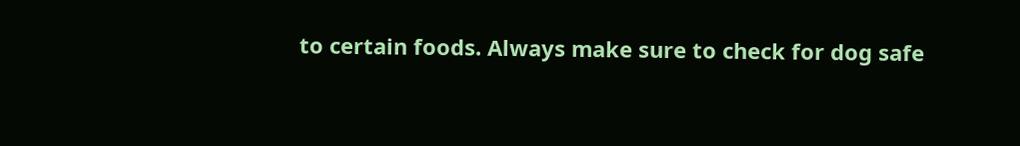to certain foods. Always make sure to check for dog safe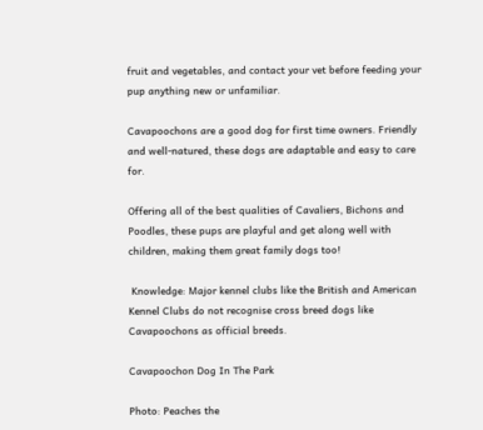fruit and vegetables, and contact your vet before feeding your pup anything new or unfamiliar.

Cavapoochons are a good dog for first time owners. Friendly and well-natured, these dogs are adaptable and easy to care for.

Offering all of the best qualities of Cavaliers, Bichons and Poodles, these pups are playful and get along well with children, making them great family dogs too!

 Knowledge: Major kennel clubs like the British and American Kennel Clubs do not recognise cross breed dogs like Cavapoochons as official breeds.

Cavapoochon Dog In The Park

Photo: Peaches the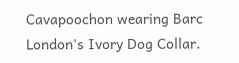Cavapoochon wearing Barc London's Ivory Dog Collar.